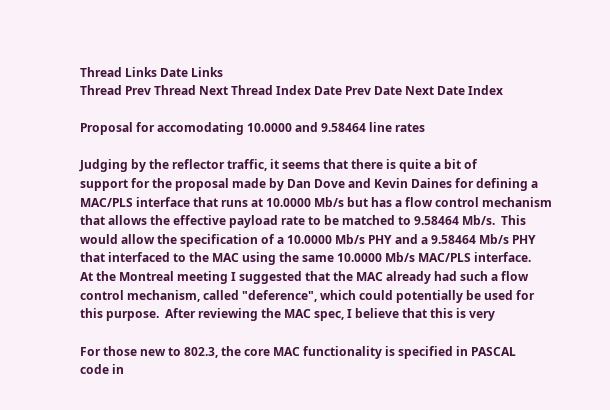Thread Links Date Links
Thread Prev Thread Next Thread Index Date Prev Date Next Date Index

Proposal for accomodating 10.0000 and 9.58464 line rates

Judging by the reflector traffic, it seems that there is quite a bit of
support for the proposal made by Dan Dove and Kevin Daines for defining a
MAC/PLS interface that runs at 10.0000 Mb/s but has a flow control mechanism
that allows the effective payload rate to be matched to 9.58464 Mb/s.  This
would allow the specification of a 10.0000 Mb/s PHY and a 9.58464 Mb/s PHY
that interfaced to the MAC using the same 10.0000 Mb/s MAC/PLS interface.
At the Montreal meeting I suggested that the MAC already had such a flow
control mechanism, called "deference", which could potentially be used for
this purpose.  After reviewing the MAC spec, I believe that this is very

For those new to 802.3, the core MAC functionality is specified in PASCAL
code in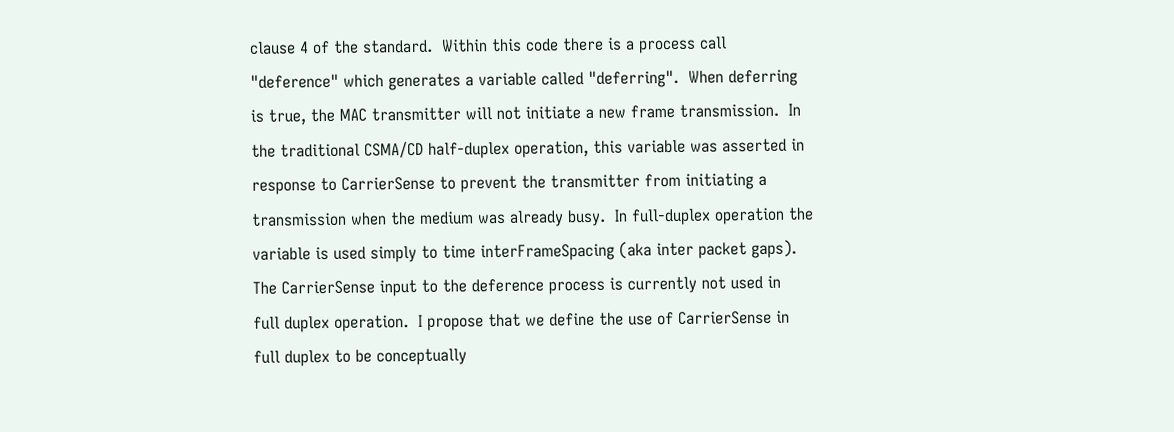clause 4 of the standard.  Within this code there is a process call
"deference" which generates a variable called "deferring".  When deferring
is true, the MAC transmitter will not initiate a new frame transmission.  In
the traditional CSMA/CD half-duplex operation, this variable was asserted in
response to CarrierSense to prevent the transmitter from initiating a
transmission when the medium was already busy.  In full-duplex operation the
variable is used simply to time interFrameSpacing (aka inter packet gaps).
The CarrierSense input to the deference process is currently not used in
full duplex operation.  I propose that we define the use of CarrierSense in
full duplex to be conceptually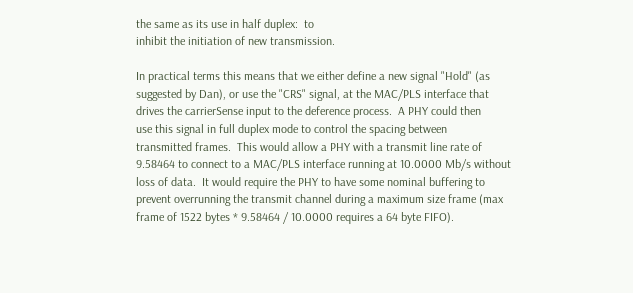the same as its use in half duplex:  to
inhibit the initiation of new transmission.

In practical terms this means that we either define a new signal "Hold" (as
suggested by Dan), or use the "CRS" signal, at the MAC/PLS interface that
drives the carrierSense input to the deference process.  A PHY could then
use this signal in full duplex mode to control the spacing between
transmitted frames.  This would allow a PHY with a transmit line rate of
9.58464 to connect to a MAC/PLS interface running at 10.0000 Mb/s without
loss of data.  It would require the PHY to have some nominal buffering to
prevent overrunning the transmit channel during a maximum size frame (max
frame of 1522 bytes * 9.58464 / 10.0000 requires a 64 byte FIFO).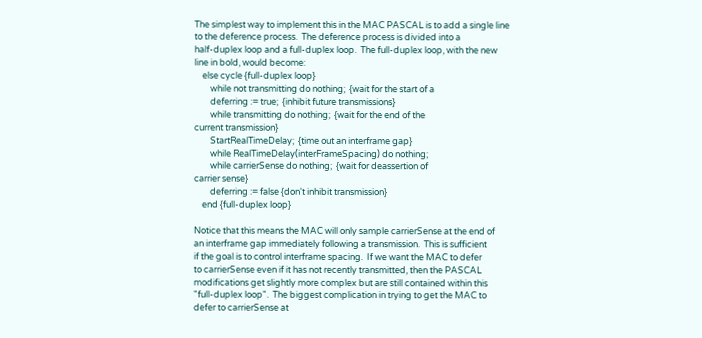The simplest way to implement this in the MAC PASCAL is to add a single line
to the deference process.  The deference process is divided into a
half-duplex loop and a full-duplex loop.  The full-duplex loop, with the new
line in bold, would become:
    else cycle {full-duplex loop}
        while not transmitting do nothing;  {wait for the start of a
        deferring := true;  {inhibit future transmissions}
        while transmitting do nothing;  {wait for the end of the
current transmission}
        StartRealTimeDelay;  {time out an interframe gap}
        while RealTimeDelay(interFrameSpacing) do nothing;
        while carrierSense do nothing;  {wait for deassertion of
carrier sense}
        deferring := false {don't inhibit transmission}
    end {full-duplex loop}

Notice that this means the MAC will only sample carrierSense at the end of
an interframe gap immediately following a transmission.  This is sufficient
if the goal is to control interframe spacing.  If we want the MAC to defer
to carrierSense even if it has not recently transmitted, then the PASCAL
modifications get slightly more complex but are still contained within this
"full-duplex loop".  The biggest complication in trying to get the MAC to
defer to carrierSense at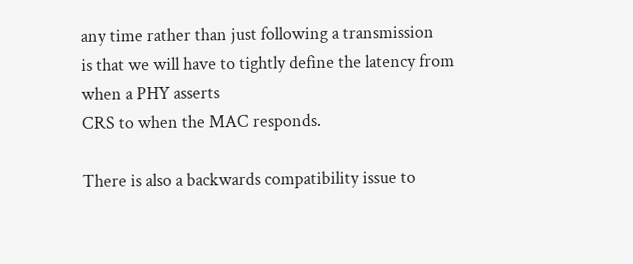any time rather than just following a transmission
is that we will have to tightly define the latency from when a PHY asserts
CRS to when the MAC responds.

There is also a backwards compatibility issue to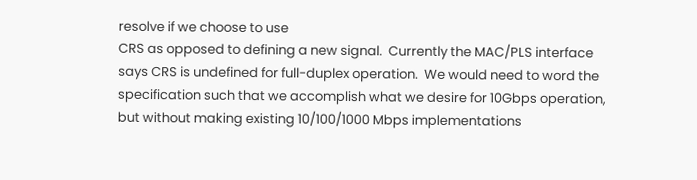resolve if we choose to use
CRS as opposed to defining a new signal.  Currently the MAC/PLS interface
says CRS is undefined for full-duplex operation.  We would need to word the
specification such that we accomplish what we desire for 10Gbps operation,
but without making existing 10/100/1000 Mbps implementations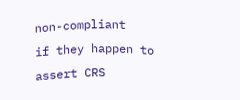non-compliant
if they happen to assert CRS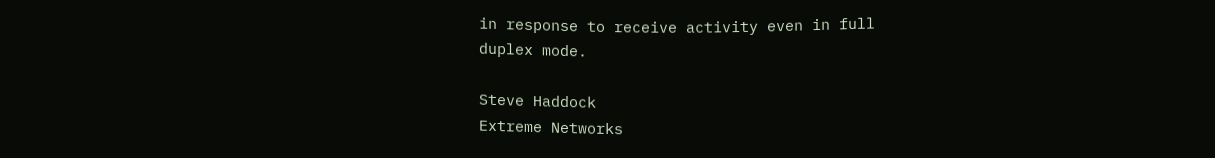in response to receive activity even in full
duplex mode.

Steve Haddock
Extreme Networks